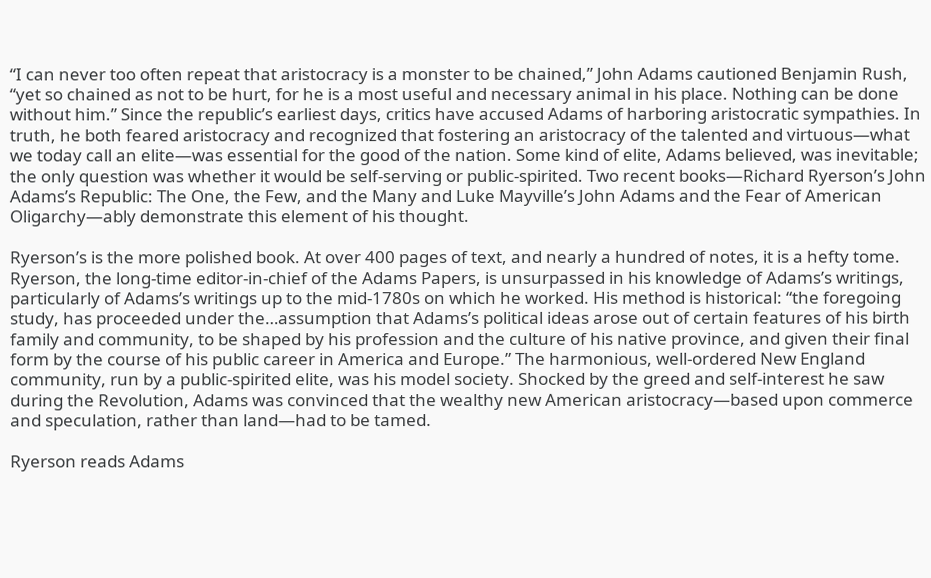“I can never too often repeat that aristocracy is a monster to be chained,” John Adams cautioned Benjamin Rush, “yet so chained as not to be hurt, for he is a most useful and necessary animal in his place. Nothing can be done without him.” Since the republic’s earliest days, critics have accused Adams of harboring aristocratic sympathies. In truth, he both feared aristocracy and recognized that fostering an aristocracy of the talented and virtuous—what we today call an elite—was essential for the good of the nation. Some kind of elite, Adams believed, was inevitable; the only question was whether it would be self-serving or public-spirited. Two recent books—Richard Ryerson’s John Adams’s Republic: The One, the Few, and the Many and Luke Mayville’s John Adams and the Fear of American Oligarchy—ably demonstrate this element of his thought.

Ryerson’s is the more polished book. At over 400 pages of text, and nearly a hundred of notes, it is a hefty tome. Ryerson, the long-time editor-in-chief of the Adams Papers, is unsurpassed in his knowledge of Adams’s writings, particularly of Adams’s writings up to the mid-1780s on which he worked. His method is historical: “the foregoing study, has proceeded under the…assumption that Adams’s political ideas arose out of certain features of his birth family and community, to be shaped by his profession and the culture of his native province, and given their final form by the course of his public career in America and Europe.” The harmonious, well-ordered New England community, run by a public-spirited elite, was his model society. Shocked by the greed and self-interest he saw during the Revolution, Adams was convinced that the wealthy new American aristocracy—based upon commerce and speculation, rather than land—had to be tamed.

Ryerson reads Adams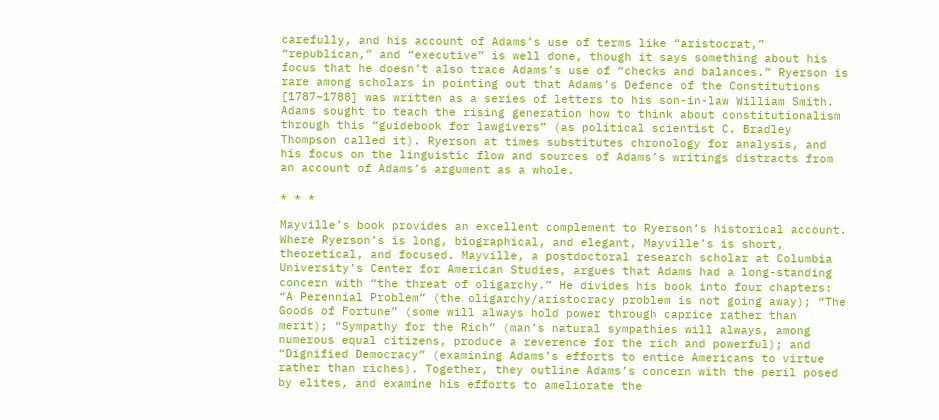carefully, and his account of Adams’s use of terms like “aristocrat,” “republican,” and “executive” is well done, though it says something about his focus that he doesn’t also trace Adams’s use of “checks and balances.” Ryerson is rare among scholars in pointing out that Adams’s Defence of the Constitutions [1787–1788] was written as a series of letters to his son-in-law William Smith. Adams sought to teach the rising generation how to think about constitutionalism through this “guidebook for lawgivers” (as political scientist C. Bradley Thompson called it). Ryerson at times substitutes chronology for analysis, and his focus on the linguistic flow and sources of Adams’s writings distracts from an account of Adams’s argument as a whole.

* * *

Mayville’s book provides an excellent complement to Ryerson’s historical account. Where Ryerson’s is long, biographical, and elegant, Mayville’s is short, theoretical, and focused. Mayville, a postdoctoral research scholar at Columbia University’s Center for American Studies, argues that Adams had a long-standing concern with “the threat of oligarchy.” He divides his book into four chapters: “A Perennial Problem” (the oligarchy/aristocracy problem is not going away); “The Goods of Fortune” (some will always hold power through caprice rather than merit); “Sympathy for the Rich” (man’s natural sympathies will always, among numerous equal citizens, produce a reverence for the rich and powerful); and “Dignified Democracy” (examining Adams’s efforts to entice Americans to virtue rather than riches). Together, they outline Adams’s concern with the peril posed by elites, and examine his efforts to ameliorate the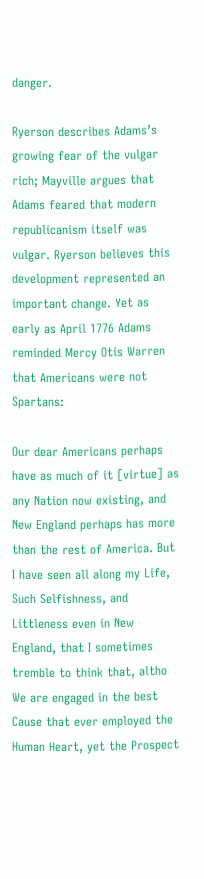danger.

Ryerson describes Adams’s growing fear of the vulgar rich; Mayville argues that Adams feared that modern republicanism itself was vulgar. Ryerson believes this development represented an important change. Yet as early as April 1776 Adams reminded Mercy Otis Warren that Americans were not Spartans:

Our dear Americans perhaps have as much of it [virtue] as any Nation now existing, and New England perhaps has more than the rest of America. But I have seen all along my Life, Such Selfishness, and Littleness even in New England, that I sometimes tremble to think that, altho We are engaged in the best Cause that ever employed the Human Heart, yet the Prospect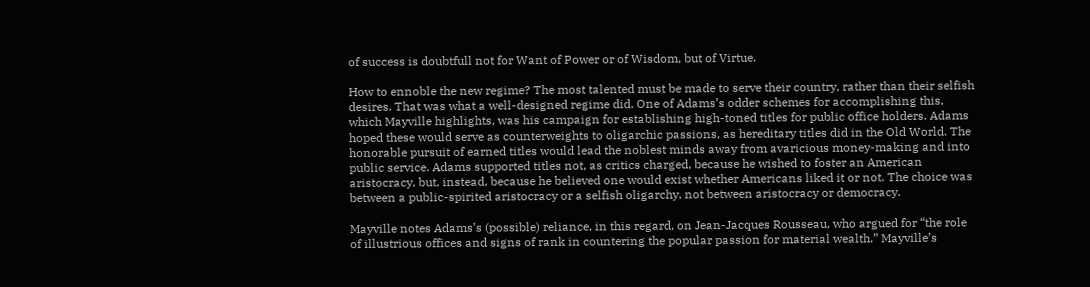of success is doubtfull not for Want of Power or of Wisdom, but of Virtue.

How to ennoble the new regime? The most talented must be made to serve their country, rather than their selfish desires. That was what a well-designed regime did. One of Adams’s odder schemes for accomplishing this, which Mayville highlights, was his campaign for establishing high-toned titles for public office holders. Adams hoped these would serve as counterweights to oligarchic passions, as hereditary titles did in the Old World. The honorable pursuit of earned titles would lead the noblest minds away from avaricious money-making and into public service. Adams supported titles not, as critics charged, because he wished to foster an American aristocracy, but, instead, because he believed one would exist whether Americans liked it or not. The choice was between a public-spirited aristocracy or a selfish oligarchy, not between aristocracy or democracy.

Mayville notes Adams’s (possible) reliance, in this regard, on Jean-Jacques Rousseau, who argued for “the role of illustrious offices and signs of rank in countering the popular passion for material wealth.” Mayville’s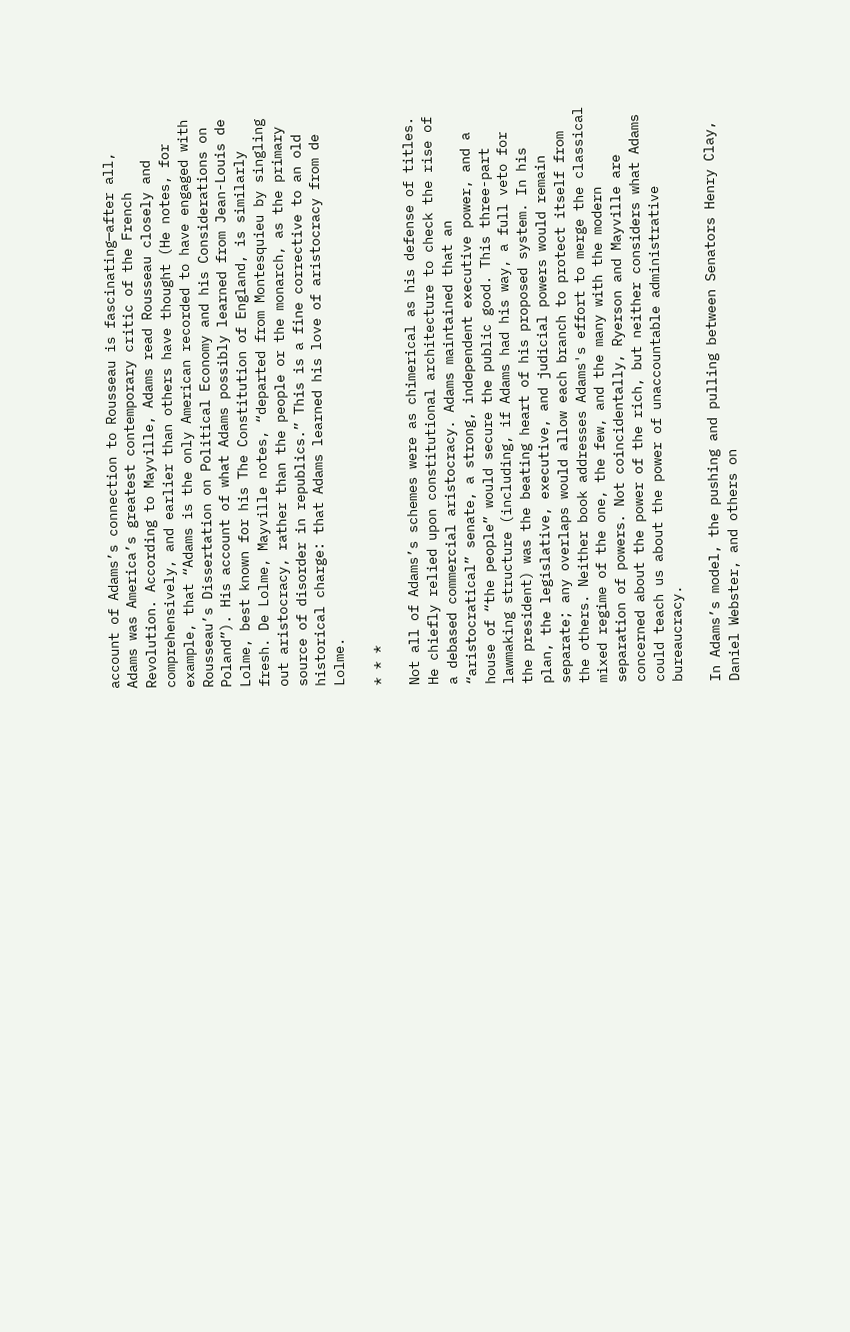account of Adams’s connection to Rousseau is fascinating—after all, Adams was America’s greatest contemporary critic of the French Revolution. According to Mayville, Adams read Rousseau closely and comprehensively, and earlier than others have thought (He notes, for example, that “Adams is the only American recorded to have engaged with Rousseau’s Dissertation on Political Economy and his Considerations on Poland”). His account of what Adams possibly learned from Jean-Louis de Lolme, best known for his The Constitution of England, is similarly fresh. De Lolme, Mayville notes, “departed from Montesquieu by singling out aristocracy, rather than the people or the monarch, as the primary source of disorder in republics.” This is a fine corrective to an old historical charge: that Adams learned his love of aristocracy from de Lolme.

* * *

Not all of Adams’s schemes were as chimerical as his defense of titles. He chiefly relied upon constitutional architecture to check the rise of a debased commercial aristocracy. Adams maintained that an “aristocratical” senate, a strong, independent executive power, and a house of “the people” would secure the public good. This three-part lawmaking structure (including, if Adams had his way, a full veto for the president) was the beating heart of his proposed system. In his plan, the legislative, executive, and judicial powers would remain separate; any overlaps would allow each branch to protect itself from the others. Neither book addresses Adams's effort to merge the classical mixed regime of the one, the few, and the many with the modern separation of powers. Not coincidentally, Ryerson and Mayville are concerned about the power of the rich, but neither considers what Adams could teach us about the power of unaccountable administrative bureaucracy.

In Adams’s model, the pushing and pulling between Senators Henry Clay, Daniel Webster, and others on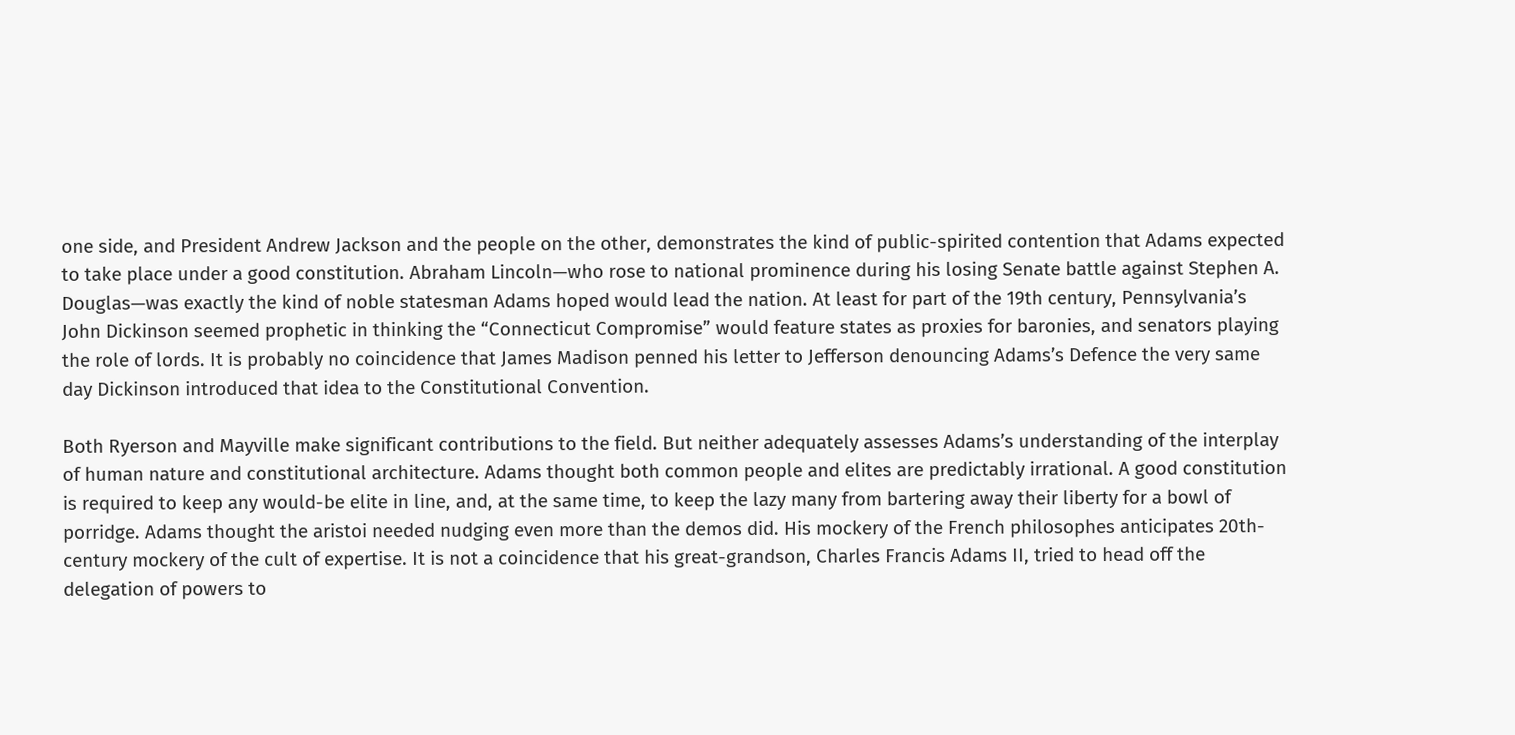one side, and President Andrew Jackson and the people on the other, demonstrates the kind of public-spirited contention that Adams expected to take place under a good constitution. Abraham Lincoln—who rose to national prominence during his losing Senate battle against Stephen A. Douglas—was exactly the kind of noble statesman Adams hoped would lead the nation. At least for part of the 19th century, Pennsylvania’s John Dickinson seemed prophetic in thinking the “Connecticut Compromise” would feature states as proxies for baronies, and senators playing the role of lords. It is probably no coincidence that James Madison penned his letter to Jefferson denouncing Adams’s Defence the very same day Dickinson introduced that idea to the Constitutional Convention.

Both Ryerson and Mayville make significant contributions to the field. But neither adequately assesses Adams’s understanding of the interplay of human nature and constitutional architecture. Adams thought both common people and elites are predictably irrational. A good constitution is required to keep any would-be elite in line, and, at the same time, to keep the lazy many from bartering away their liberty for a bowl of porridge. Adams thought the aristoi needed nudging even more than the demos did. His mockery of the French philosophes anticipates 20th-century mockery of the cult of expertise. It is not a coincidence that his great-grandson, Charles Francis Adams II, tried to head off the delegation of powers to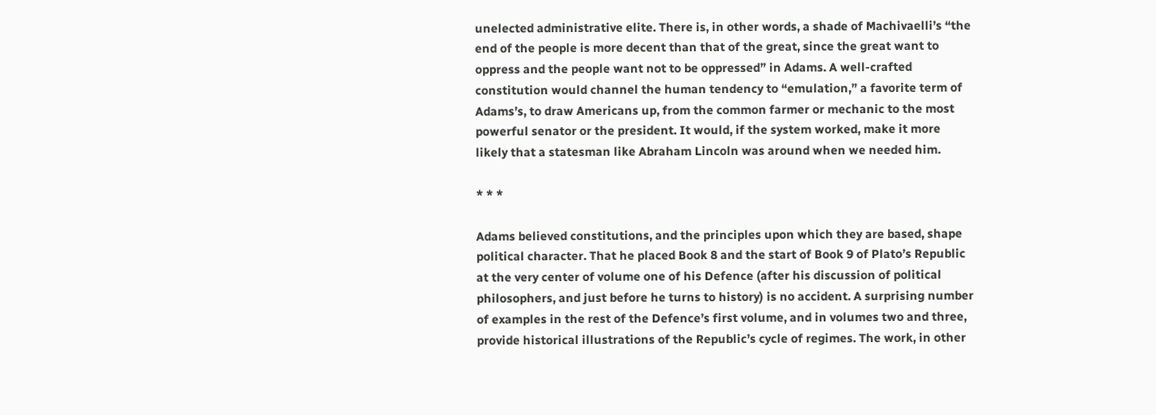unelected administrative elite. There is, in other words, a shade of Machivaelli’s “the end of the people is more decent than that of the great, since the great want to oppress and the people want not to be oppressed” in Adams. A well-crafted constitution would channel the human tendency to “emulation,” a favorite term of Adams’s, to draw Americans up, from the common farmer or mechanic to the most powerful senator or the president. It would, if the system worked, make it more likely that a statesman like Abraham Lincoln was around when we needed him.

* * *

Adams believed constitutions, and the principles upon which they are based, shape political character. That he placed Book 8 and the start of Book 9 of Plato’s Republic at the very center of volume one of his Defence (after his discussion of political philosophers, and just before he turns to history) is no accident. A surprising number of examples in the rest of the Defence’s first volume, and in volumes two and three, provide historical illustrations of the Republic’s cycle of regimes. The work, in other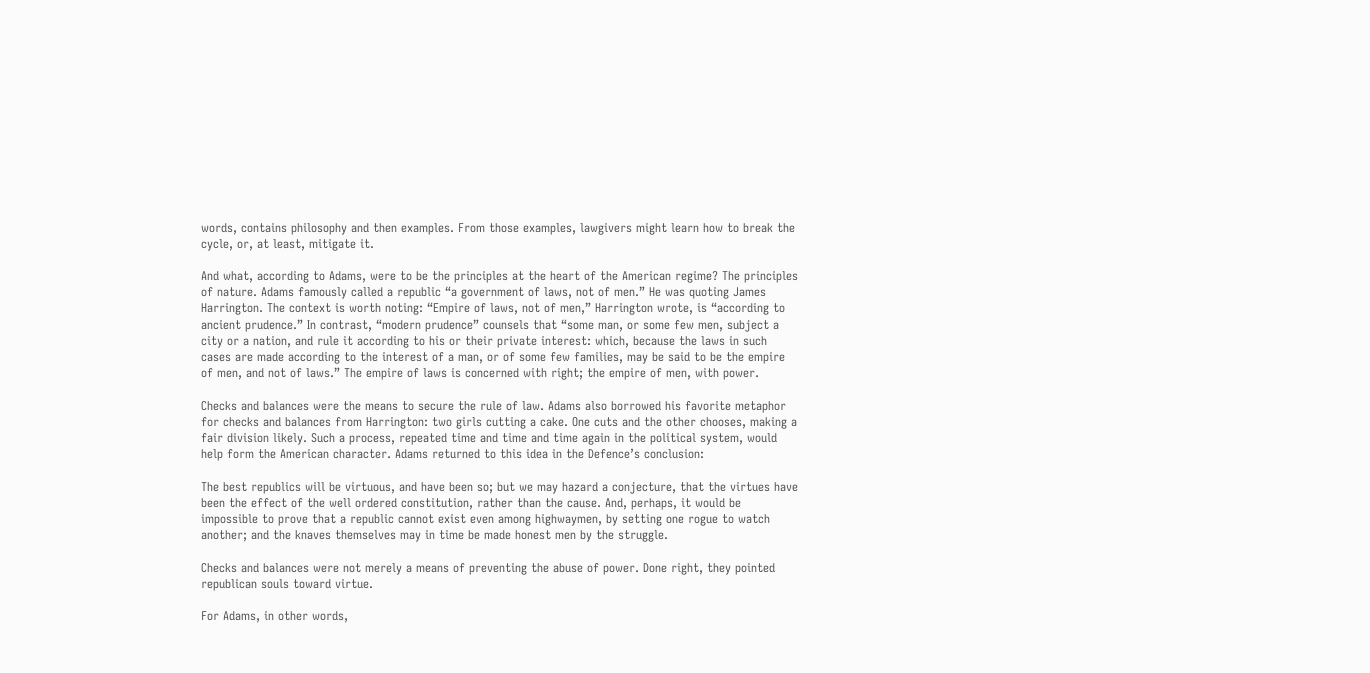words, contains philosophy and then examples. From those examples, lawgivers might learn how to break the cycle, or, at least, mitigate it.

And what, according to Adams, were to be the principles at the heart of the American regime? The principles of nature. Adams famously called a republic “a government of laws, not of men.” He was quoting James Harrington. The context is worth noting: “Empire of laws, not of men,” Harrington wrote, is “according to ancient prudence.” In contrast, “modern prudence” counsels that “some man, or some few men, subject a city or a nation, and rule it according to his or their private interest: which, because the laws in such cases are made according to the interest of a man, or of some few families, may be said to be the empire of men, and not of laws.” The empire of laws is concerned with right; the empire of men, with power.

Checks and balances were the means to secure the rule of law. Adams also borrowed his favorite metaphor for checks and balances from Harrington: two girls cutting a cake. One cuts and the other chooses, making a fair division likely. Such a process, repeated time and time and time again in the political system, would help form the American character. Adams returned to this idea in the Defence’s conclusion:

The best republics will be virtuous, and have been so; but we may hazard a conjecture, that the virtues have been the effect of the well ordered constitution, rather than the cause. And, perhaps, it would be impossible to prove that a republic cannot exist even among highwaymen, by setting one rogue to watch another; and the knaves themselves may in time be made honest men by the struggle.

Checks and balances were not merely a means of preventing the abuse of power. Done right, they pointed republican souls toward virtue.

For Adams, in other words,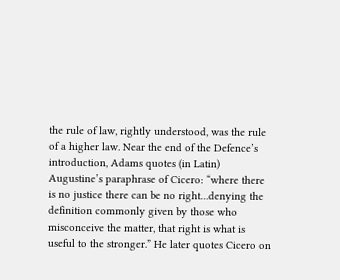the rule of law, rightly understood, was the rule of a higher law. Near the end of the Defence’s introduction, Adams quotes (in Latin) Augustine’s paraphrase of Cicero: “where there is no justice there can be no right…denying the definition commonly given by those who misconceive the matter, that right is what is useful to the stronger.” He later quotes Cicero on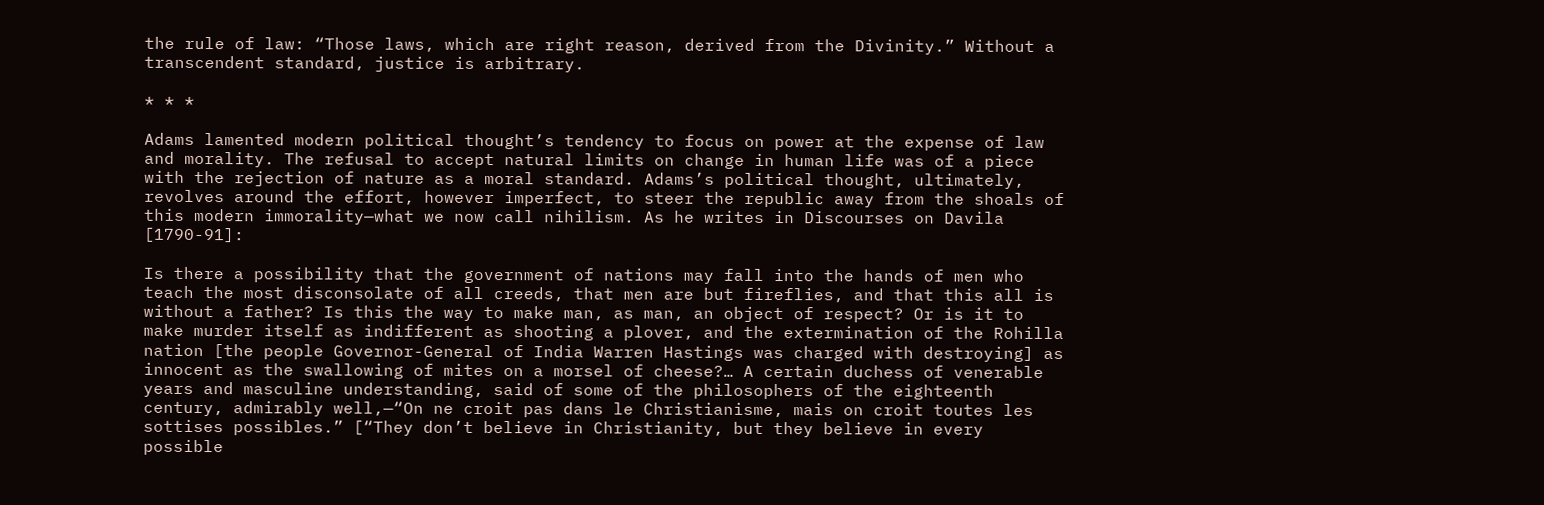the rule of law: “Those laws, which are right reason, derived from the Divinity.” Without a transcendent standard, justice is arbitrary.

* * *

Adams lamented modern political thought’s tendency to focus on power at the expense of law and morality. The refusal to accept natural limits on change in human life was of a piece with the rejection of nature as a moral standard. Adams’s political thought, ultimately, revolves around the effort, however imperfect, to steer the republic away from the shoals of this modern immorality—what we now call nihilism. As he writes in Discourses on Davila [1790-91]:

Is there a possibility that the government of nations may fall into the hands of men who teach the most disconsolate of all creeds, that men are but fireflies, and that this all is without a father? Is this the way to make man, as man, an object of respect? Or is it to make murder itself as indifferent as shooting a plover, and the extermination of the Rohilla nation [the people Governor-General of India Warren Hastings was charged with destroying] as innocent as the swallowing of mites on a morsel of cheese?… A certain duchess of venerable years and masculine understanding, said of some of the philosophers of the eighteenth century, admirably well,—“On ne croit pas dans le Christianisme, mais on croit toutes les sottises possibles.” [“They don’t believe in Christianity, but they believe in every possible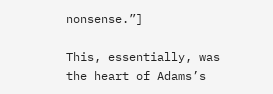nonsense.”]

This, essentially, was the heart of Adams’s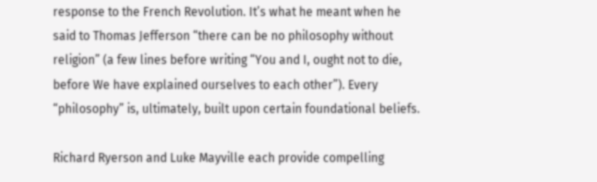response to the French Revolution. It’s what he meant when he said to Thomas Jefferson “there can be no philosophy without religion” (a few lines before writing “You and I, ought not to die, before We have explained ourselves to each other”). Every “philosophy” is, ultimately, built upon certain foundational beliefs.

Richard Ryerson and Luke Mayville each provide compelling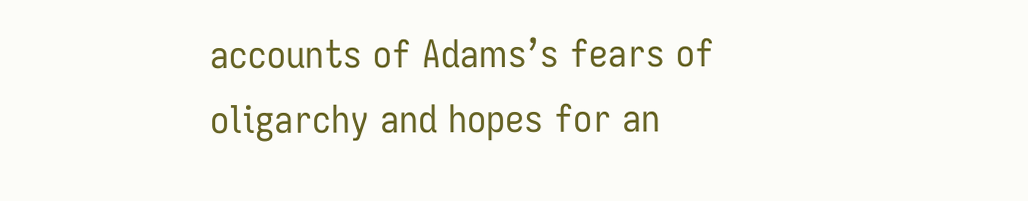accounts of Adams’s fears of oligarchy and hopes for an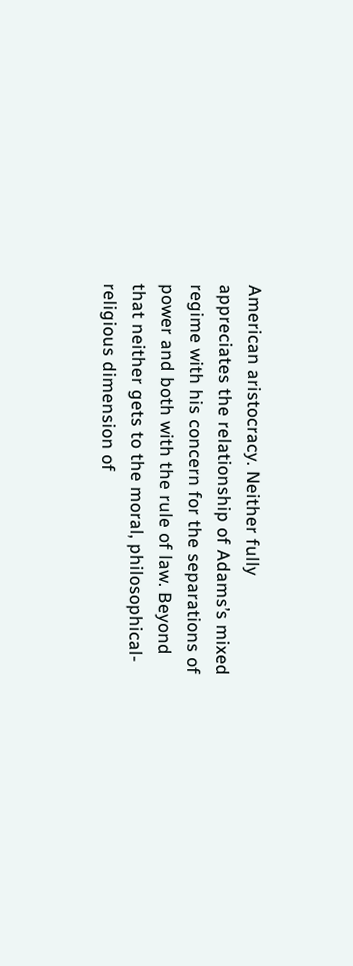American aristocracy. Neither fully appreciates the relationship of Adams’s mixed regime with his concern for the separations of power and both with the rule of law. Beyond that neither gets to the moral, philosophical-religious dimension of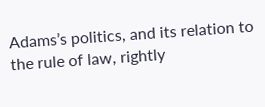Adams’s politics, and its relation to the rule of law, rightly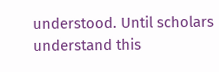understood. Until scholars understand this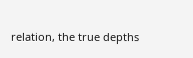relation, the true depths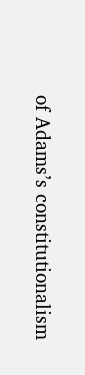of Adams’s constitutionalism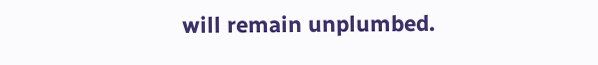will remain unplumbed.